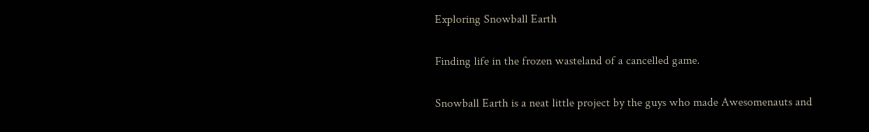Exploring Snowball Earth

Finding life in the frozen wasteland of a cancelled game.

Snowball Earth is a neat little project by the guys who made Awesomenauts and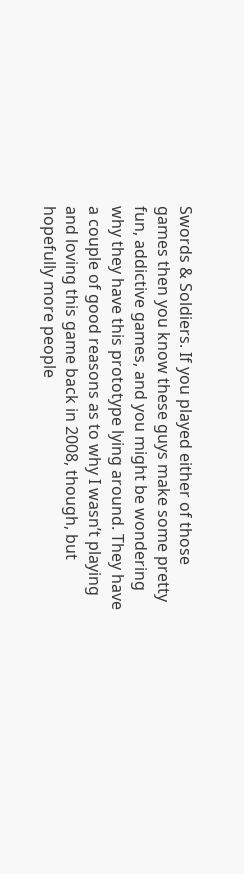Swords & Soldiers. If you played either of those games then you know these guys make some pretty fun, addictive games, and you might be wondering why they have this prototype lying around. They have a couple of good reasons as to why I wasn’t playing and loving this game back in 2008, though, but hopefully more people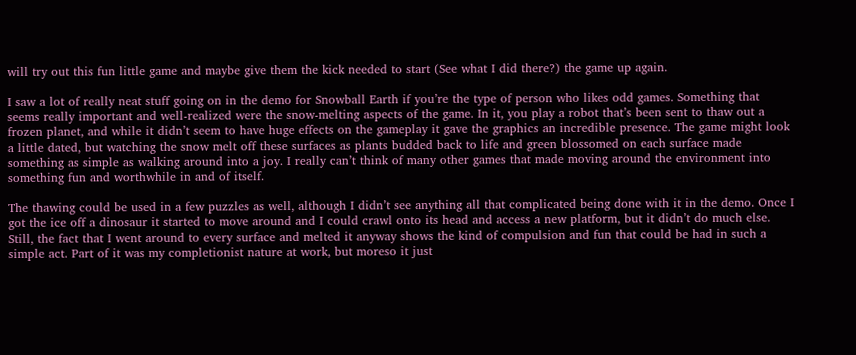will try out this fun little game and maybe give them the kick needed to start (See what I did there?) the game up again.

I saw a lot of really neat stuff going on in the demo for Snowball Earth if you’re the type of person who likes odd games. Something that seems really important and well-realized were the snow-melting aspects of the game. In it, you play a robot that’s been sent to thaw out a frozen planet, and while it didn’t seem to have huge effects on the gameplay it gave the graphics an incredible presence. The game might look a little dated, but watching the snow melt off these surfaces as plants budded back to life and green blossomed on each surface made something as simple as walking around into a joy. I really can’t think of many other games that made moving around the environment into something fun and worthwhile in and of itself.

The thawing could be used in a few puzzles as well, although I didn’t see anything all that complicated being done with it in the demo. Once I got the ice off a dinosaur it started to move around and I could crawl onto its head and access a new platform, but it didn’t do much else. Still, the fact that I went around to every surface and melted it anyway shows the kind of compulsion and fun that could be had in such a simple act. Part of it was my completionist nature at work, but moreso it just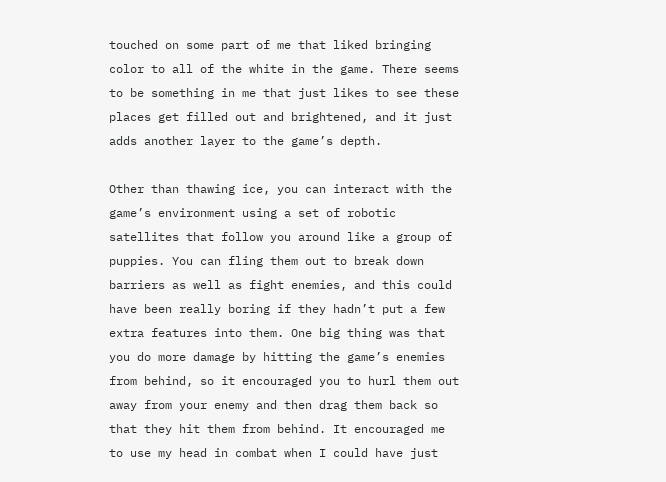touched on some part of me that liked bringing color to all of the white in the game. There seems to be something in me that just likes to see these places get filled out and brightened, and it just adds another layer to the game’s depth.

Other than thawing ice, you can interact with the game’s environment using a set of robotic satellites that follow you around like a group of puppies. You can fling them out to break down barriers as well as fight enemies, and this could have been really boring if they hadn’t put a few extra features into them. One big thing was that you do more damage by hitting the game’s enemies from behind, so it encouraged you to hurl them out away from your enemy and then drag them back so that they hit them from behind. It encouraged me to use my head in combat when I could have just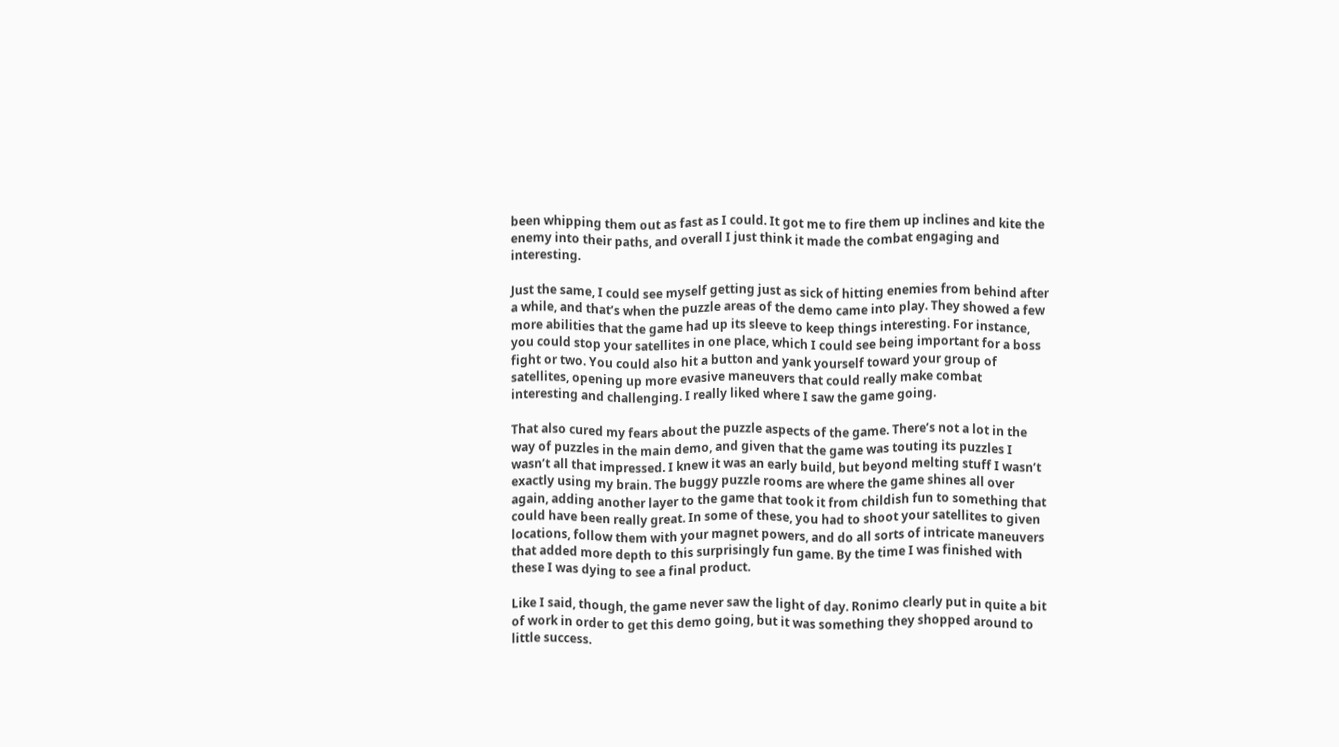been whipping them out as fast as I could. It got me to fire them up inclines and kite the enemy into their paths, and overall I just think it made the combat engaging and interesting.

Just the same, I could see myself getting just as sick of hitting enemies from behind after a while, and that’s when the puzzle areas of the demo came into play. They showed a few more abilities that the game had up its sleeve to keep things interesting. For instance, you could stop your satellites in one place, which I could see being important for a boss fight or two. You could also hit a button and yank yourself toward your group of satellites, opening up more evasive maneuvers that could really make combat interesting and challenging. I really liked where I saw the game going.

That also cured my fears about the puzzle aspects of the game. There’s not a lot in the way of puzzles in the main demo, and given that the game was touting its puzzles I wasn’t all that impressed. I knew it was an early build, but beyond melting stuff I wasn’t exactly using my brain. The buggy puzzle rooms are where the game shines all over again, adding another layer to the game that took it from childish fun to something that could have been really great. In some of these, you had to shoot your satellites to given locations, follow them with your magnet powers, and do all sorts of intricate maneuvers that added more depth to this surprisingly fun game. By the time I was finished with these I was dying to see a final product.

Like I said, though, the game never saw the light of day. Ronimo clearly put in quite a bit of work in order to get this demo going, but it was something they shopped around to little success.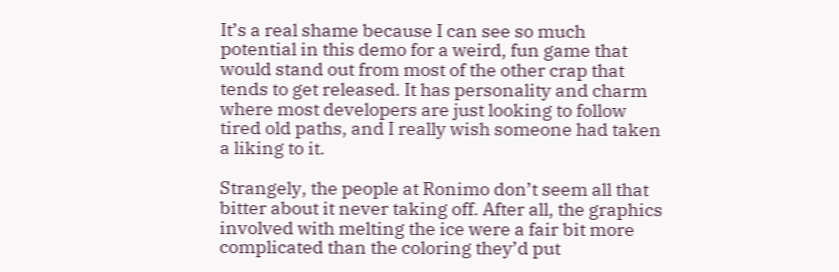It’s a real shame because I can see so much potential in this demo for a weird, fun game that would stand out from most of the other crap that tends to get released. It has personality and charm where most developers are just looking to follow tired old paths, and I really wish someone had taken a liking to it.

Strangely, the people at Ronimo don’t seem all that bitter about it never taking off. After all, the graphics involved with melting the ice were a fair bit more complicated than the coloring they’d put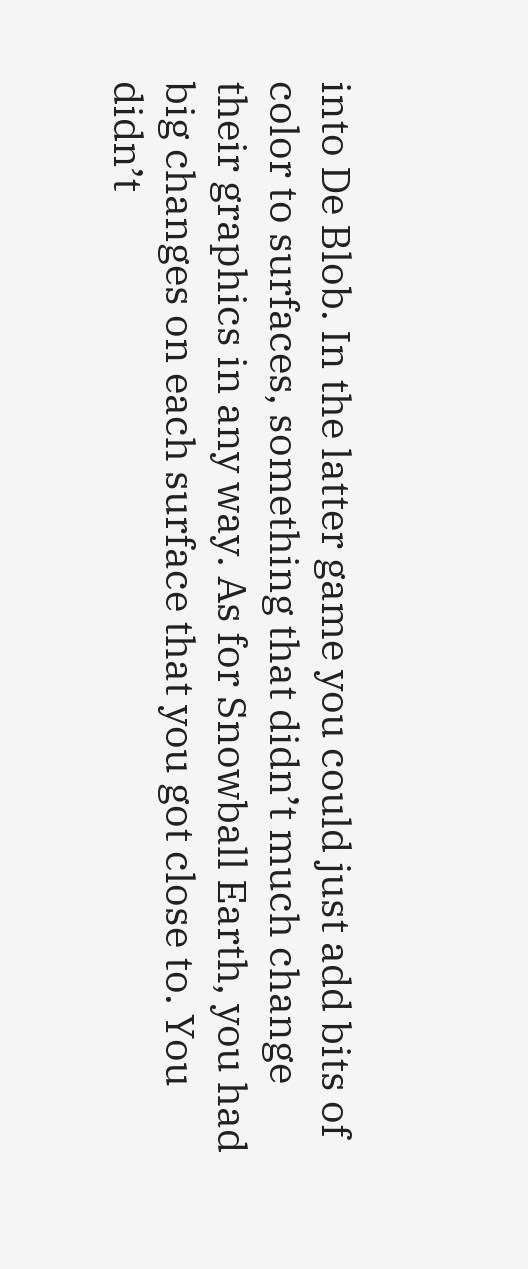into De Blob. In the latter game you could just add bits of color to surfaces, something that didn’t much change their graphics in any way. As for Snowball Earth, you had big changes on each surface that you got close to. You didn’t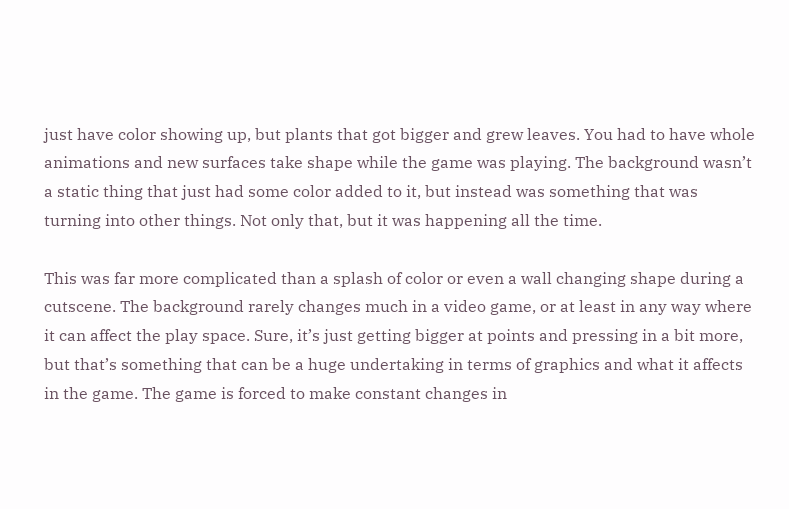just have color showing up, but plants that got bigger and grew leaves. You had to have whole animations and new surfaces take shape while the game was playing. The background wasn’t a static thing that just had some color added to it, but instead was something that was turning into other things. Not only that, but it was happening all the time.

This was far more complicated than a splash of color or even a wall changing shape during a cutscene. The background rarely changes much in a video game, or at least in any way where it can affect the play space. Sure, it’s just getting bigger at points and pressing in a bit more, but that’s something that can be a huge undertaking in terms of graphics and what it affects in the game. The game is forced to make constant changes in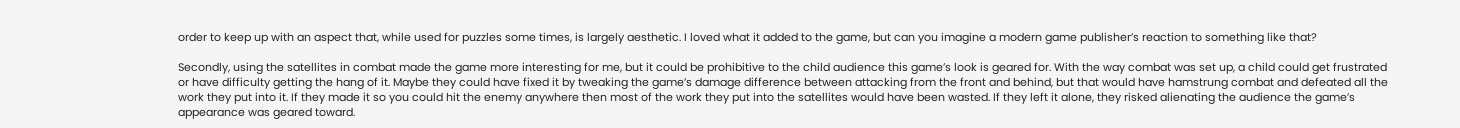order to keep up with an aspect that, while used for puzzles some times, is largely aesthetic. I loved what it added to the game, but can you imagine a modern game publisher’s reaction to something like that?

Secondly, using the satellites in combat made the game more interesting for me, but it could be prohibitive to the child audience this game’s look is geared for. With the way combat was set up, a child could get frustrated or have difficulty getting the hang of it. Maybe they could have fixed it by tweaking the game’s damage difference between attacking from the front and behind, but that would have hamstrung combat and defeated all the work they put into it. If they made it so you could hit the enemy anywhere then most of the work they put into the satellites would have been wasted. If they left it alone, they risked alienating the audience the game’s appearance was geared toward.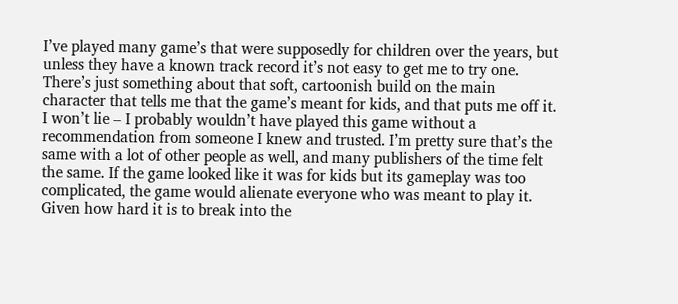I’ve played many game’s that were supposedly for children over the years, but unless they have a known track record it’s not easy to get me to try one. There’s just something about that soft, cartoonish build on the main character that tells me that the game’s meant for kids, and that puts me off it. I won’t lie – I probably wouldn’t have played this game without a recommendation from someone I knew and trusted. I’m pretty sure that’s the same with a lot of other people as well, and many publishers of the time felt the same. If the game looked like it was for kids but its gameplay was too complicated, the game would alienate everyone who was meant to play it. Given how hard it is to break into the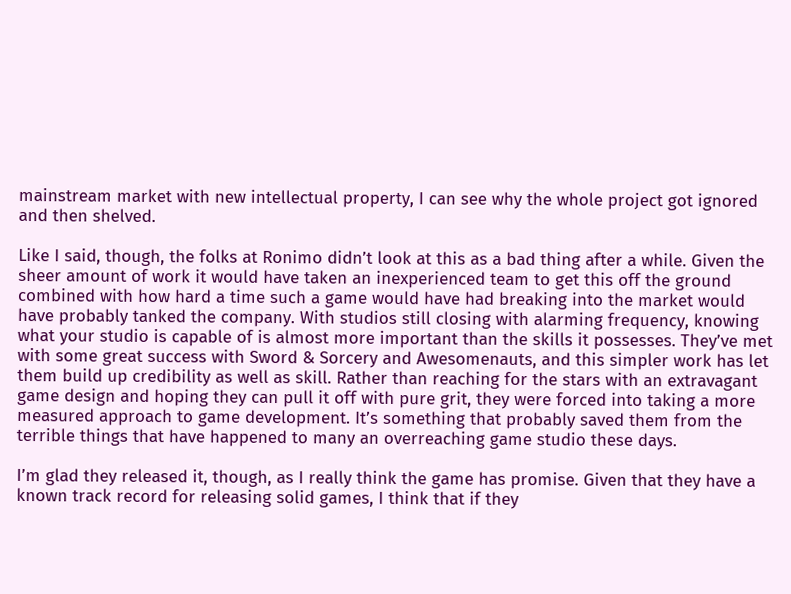mainstream market with new intellectual property, I can see why the whole project got ignored and then shelved.

Like I said, though, the folks at Ronimo didn’t look at this as a bad thing after a while. Given the sheer amount of work it would have taken an inexperienced team to get this off the ground combined with how hard a time such a game would have had breaking into the market would have probably tanked the company. With studios still closing with alarming frequency, knowing what your studio is capable of is almost more important than the skills it possesses. They’ve met with some great success with Sword & Sorcery and Awesomenauts, and this simpler work has let them build up credibility as well as skill. Rather than reaching for the stars with an extravagant game design and hoping they can pull it off with pure grit, they were forced into taking a more measured approach to game development. It’s something that probably saved them from the terrible things that have happened to many an overreaching game studio these days.

I’m glad they released it, though, as I really think the game has promise. Given that they have a known track record for releasing solid games, I think that if they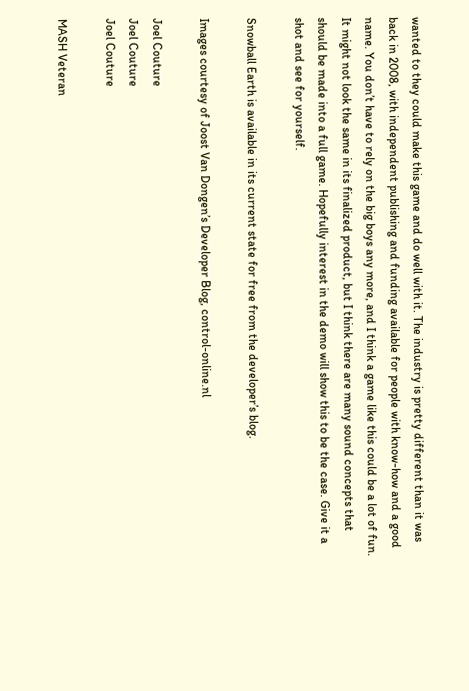wanted to they could make this game and do well with it. The industry is pretty different than it was back in 2008, with independent publishing and funding available for people with know-how and a good name. You don’t have to rely on the big boys any more, and I think a game like this could be a lot of fun. It might not look the same in its finalized product, but I think there are many sound concepts that should be made into a full game. Hopefully interest in the demo will show this to be the case. Give it a shot and see for yourself.

Snowball Earth is available in its current state for free from the developer’s blog.

Images courtesy of Joost Van Dongen’s Developer Blog, control-online.nl

Joel Couture
Joel Couture
Joel Couture

MASH Veteran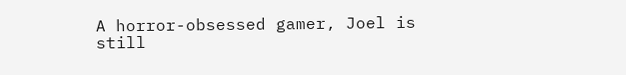A horror-obsessed gamer, Joel is still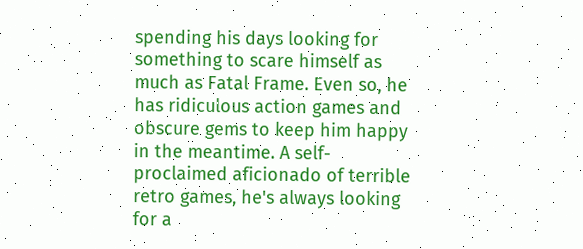spending his days looking for something to scare himself as much as Fatal Frame. Even so, he has ridiculous action games and obscure gems to keep him happy in the meantime. A self-proclaimed aficionado of terrible retro games, he's always looking for a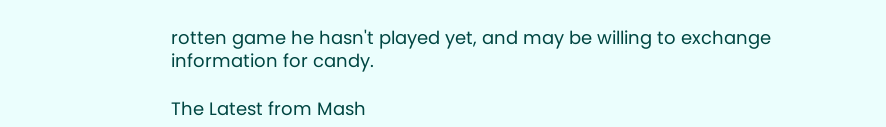rotten game he hasn't played yet, and may be willing to exchange information for candy.

The Latest from Mash